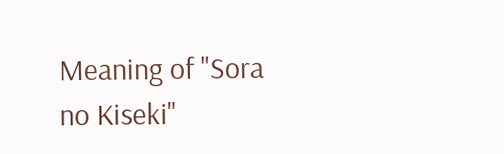Meaning of "Sora no Kiseki"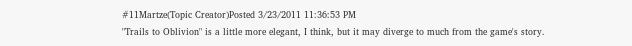#11Martze(Topic Creator)Posted 3/23/2011 11:36:53 PM
"Trails to Oblivion" is a little more elegant, I think, but it may diverge to much from the game's story.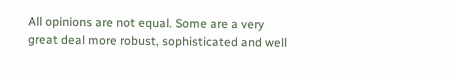All opinions are not equal. Some are a very great deal more robust, sophisticated and well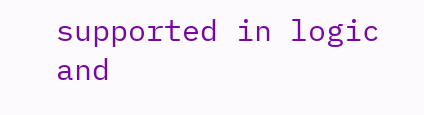supported in logic and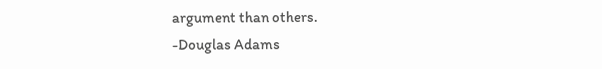argument than others.
-Douglas Adams